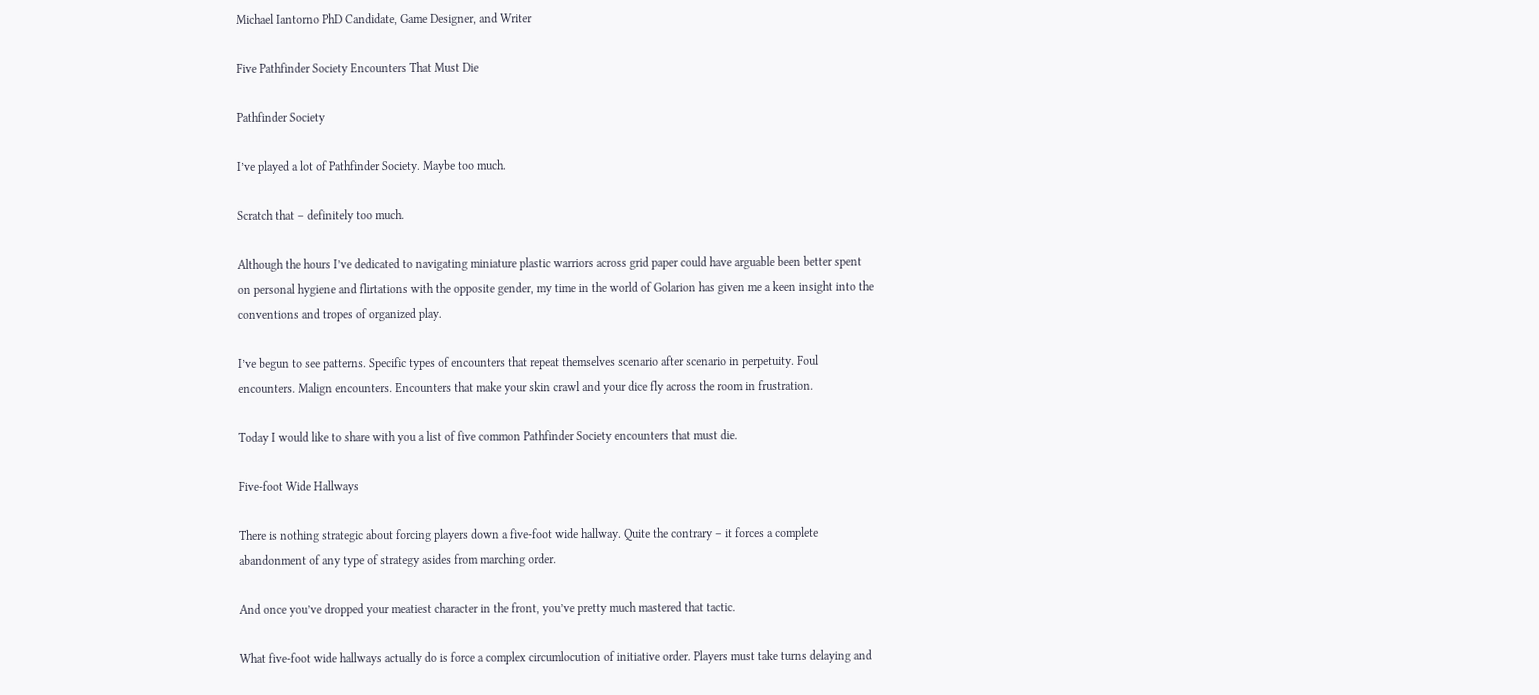Michael Iantorno PhD Candidate, Game Designer, and Writer

Five Pathfinder Society Encounters That Must Die

Pathfinder Society

I’ve played a lot of Pathfinder Society. Maybe too much.

Scratch that – definitely too much.

Although the hours I’ve dedicated to navigating miniature plastic warriors across grid paper could have arguable been better spent on personal hygiene and flirtations with the opposite gender, my time in the world of Golarion has given me a keen insight into the conventions and tropes of organized play.

I’ve begun to see patterns. Specific types of encounters that repeat themselves scenario after scenario in perpetuity. Foul encounters. Malign encounters. Encounters that make your skin crawl and your dice fly across the room in frustration.

Today I would like to share with you a list of five common Pathfinder Society encounters that must die.

Five-foot Wide Hallways

There is nothing strategic about forcing players down a five-foot wide hallway. Quite the contrary – it forces a complete abandonment of any type of strategy asides from marching order.

And once you’ve dropped your meatiest character in the front, you’ve pretty much mastered that tactic.

What five-foot wide hallways actually do is force a complex circumlocution of initiative order. Players must take turns delaying and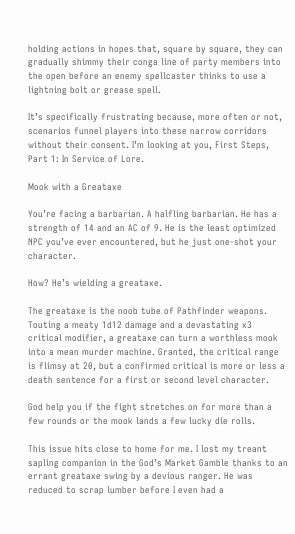holding actions in hopes that, square by square, they can gradually shimmy their conga line of party members into the open before an enemy spellcaster thinks to use a lightning bolt or grease spell.

It’s specifically frustrating because, more often or not, scenarios funnel players into these narrow corridors without their consent. I’m looking at you, First Steps, Part 1: In Service of Lore.

Mook with a Greataxe

You’re facing a barbarian. A halfling barbarian. He has a strength of 14 and an AC of 9. He is the least optimized NPC you’ve ever encountered, but he just one-shot your character.

How? He’s wielding a greataxe.

The greataxe is the noob tube of Pathfinder weapons. Touting a meaty 1d12 damage and a devastating x3 critical modifier, a greataxe can turn a worthless mook into a mean murder machine. Granted, the critical range is flimsy at 20, but a confirmed critical is more or less a death sentence for a first or second level character.

God help you if the fight stretches on for more than a few rounds or the mook lands a few lucky die rolls.

This issue hits close to home for me. I lost my treant sapling companion in the God’s Market Gamble thanks to an errant greataxe swing by a devious ranger. He was reduced to scrap lumber before I even had a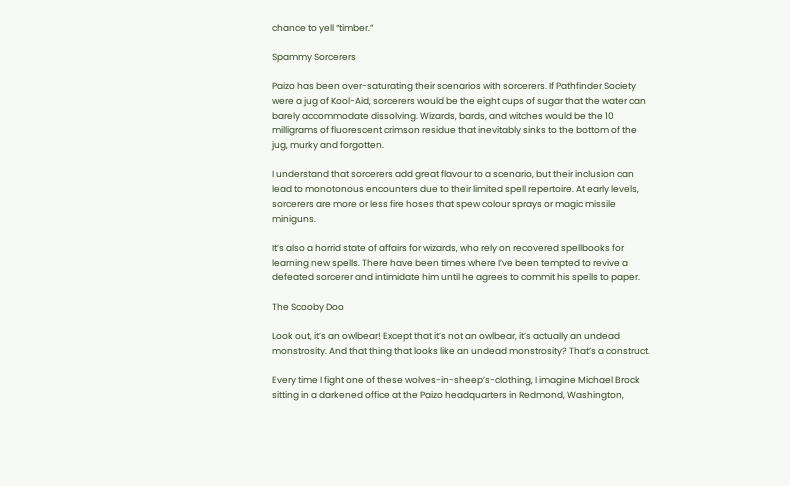chance to yell “timber.”

Spammy Sorcerers

Paizo has been over-saturating their scenarios with sorcerers. If Pathfinder Society were a jug of Kool-Aid, sorcerers would be the eight cups of sugar that the water can barely accommodate dissolving. Wizards, bards, and witches would be the 10 milligrams of fluorescent crimson residue that inevitably sinks to the bottom of the jug, murky and forgotten.

I understand that sorcerers add great flavour to a scenario, but their inclusion can lead to monotonous encounters due to their limited spell repertoire. At early levels, sorcerers are more or less fire hoses that spew colour sprays or magic missile miniguns.

It’s also a horrid state of affairs for wizards, who rely on recovered spellbooks for learning new spells. There have been times where I’ve been tempted to revive a defeated sorcerer and intimidate him until he agrees to commit his spells to paper.

The Scooby Doo

Look out, it’s an owlbear! Except that it’s not an owlbear, it’s actually an undead monstrosity. And that thing that looks like an undead monstrosity? That’s a construct.

Every time I fight one of these wolves-in-sheep’s-clothing, I imagine Michael Brock sitting in a darkened office at the Paizo headquarters in Redmond, Washington,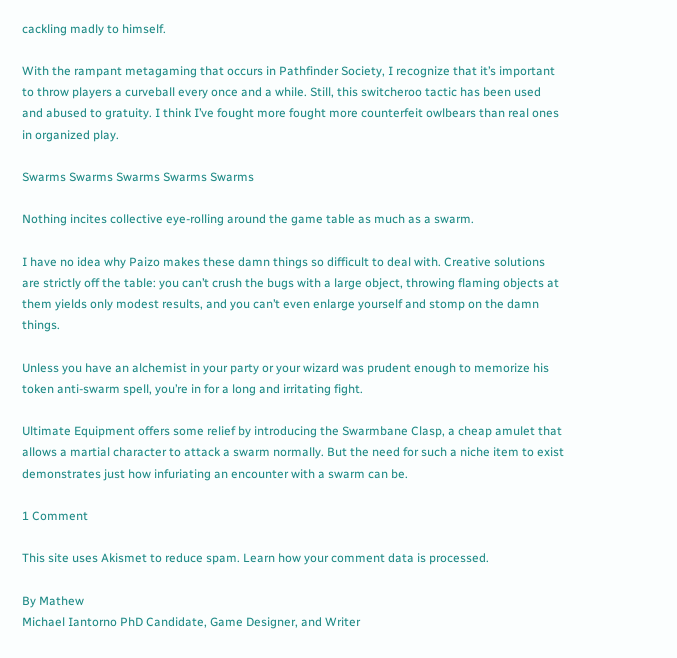cackling madly to himself.

With the rampant metagaming that occurs in Pathfinder Society, I recognize that it’s important to throw players a curveball every once and a while. Still, this switcheroo tactic has been used and abused to gratuity. I think I’ve fought more fought more counterfeit owlbears than real ones in organized play.

Swarms Swarms Swarms Swarms Swarms

Nothing incites collective eye-rolling around the game table as much as a swarm.

I have no idea why Paizo makes these damn things so difficult to deal with. Creative solutions are strictly off the table: you can’t crush the bugs with a large object, throwing flaming objects at them yields only modest results, and you can’t even enlarge yourself and stomp on the damn things.

Unless you have an alchemist in your party or your wizard was prudent enough to memorize his token anti-swarm spell, you’re in for a long and irritating fight.

Ultimate Equipment offers some relief by introducing the Swarmbane Clasp, a cheap amulet that allows a martial character to attack a swarm normally. But the need for such a niche item to exist demonstrates just how infuriating an encounter with a swarm can be.

1 Comment

This site uses Akismet to reduce spam. Learn how your comment data is processed.

By Mathew
Michael Iantorno PhD Candidate, Game Designer, and Writer